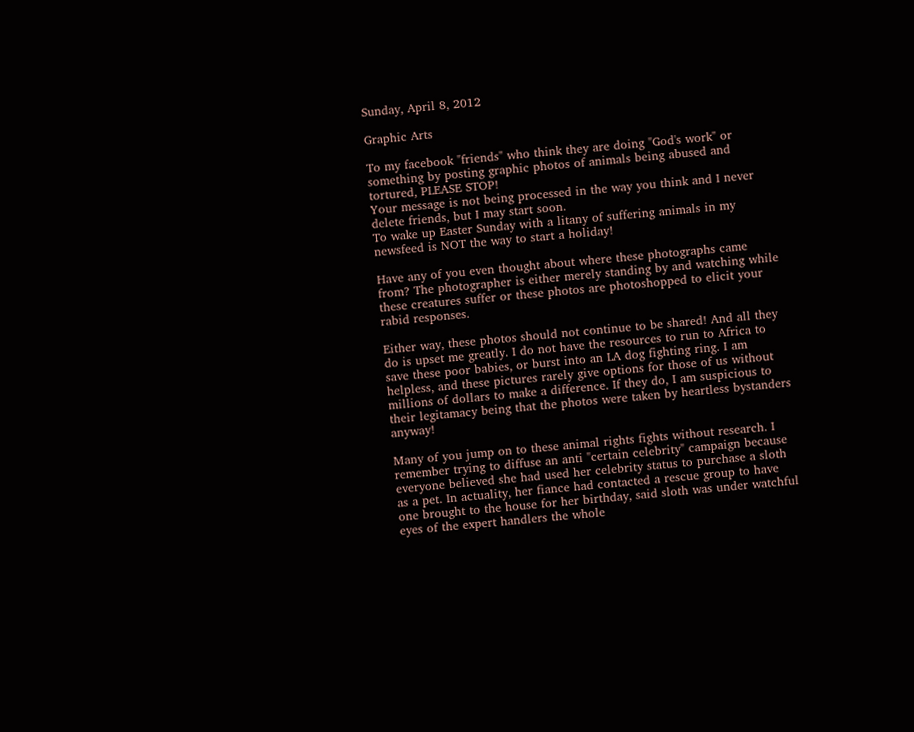Sunday, April 8, 2012

Graphic Arts

To my facebook "friends" who think they are doing "God's work" or something by posting graphic photos of animals being abused and tortured, PLEASE STOP!
Your message is not being processed in the way you think and I never delete friends, but I may start soon.
To wake up Easter Sunday with a litany of suffering animals in my newsfeed is NOT the way to start a holiday!

Have any of you even thought about where these photographs came from? The photographer is either merely standing by and watching while these creatures suffer or these photos are photoshopped to elicit your rabid responses.

Either way, these photos should not continue to be shared! And all they do is upset me greatly. I do not have the resources to run to Africa to save these poor babies, or burst into an LA dog fighting ring. I am helpless, and these pictures rarely give options for those of us without millions of dollars to make a difference. If they do, I am suspicious to their legitamacy being that the photos were taken by heartless bystanders anyway!

Many of you jump on to these animal rights fights without research. I remember trying to diffuse an anti "certain celebrity" campaign because everyone believed she had used her celebrity status to purchase a sloth as a pet. In actuality, her fiance had contacted a rescue group to have one brought to the house for her birthday, said sloth was under watchful eyes of the expert handlers the whole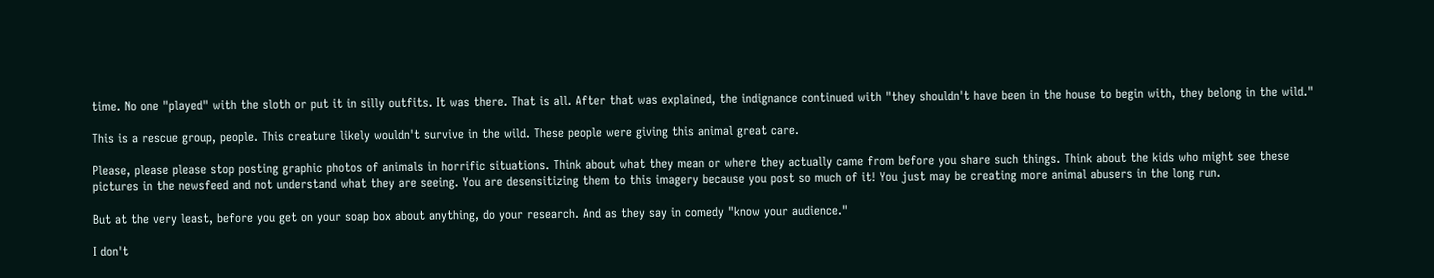time. No one "played" with the sloth or put it in silly outfits. It was there. That is all. After that was explained, the indignance continued with "they shouldn't have been in the house to begin with, they belong in the wild."

This is a rescue group, people. This creature likely wouldn't survive in the wild. These people were giving this animal great care.

Please, please please stop posting graphic photos of animals in horrific situations. Think about what they mean or where they actually came from before you share such things. Think about the kids who might see these pictures in the newsfeed and not understand what they are seeing. You are desensitizing them to this imagery because you post so much of it! You just may be creating more animal abusers in the long run.

But at the very least, before you get on your soap box about anything, do your research. And as they say in comedy "know your audience."

I don't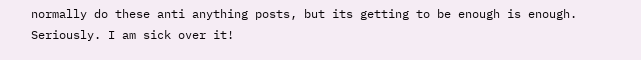normally do these anti anything posts, but its getting to be enough is enough. Seriously. I am sick over it!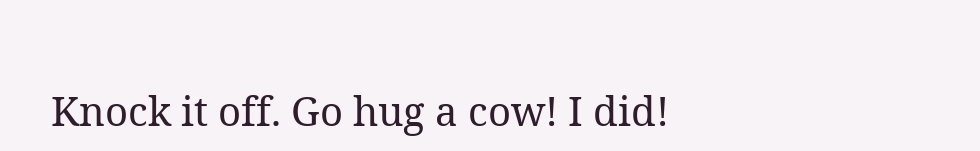Knock it off. Go hug a cow! I did!